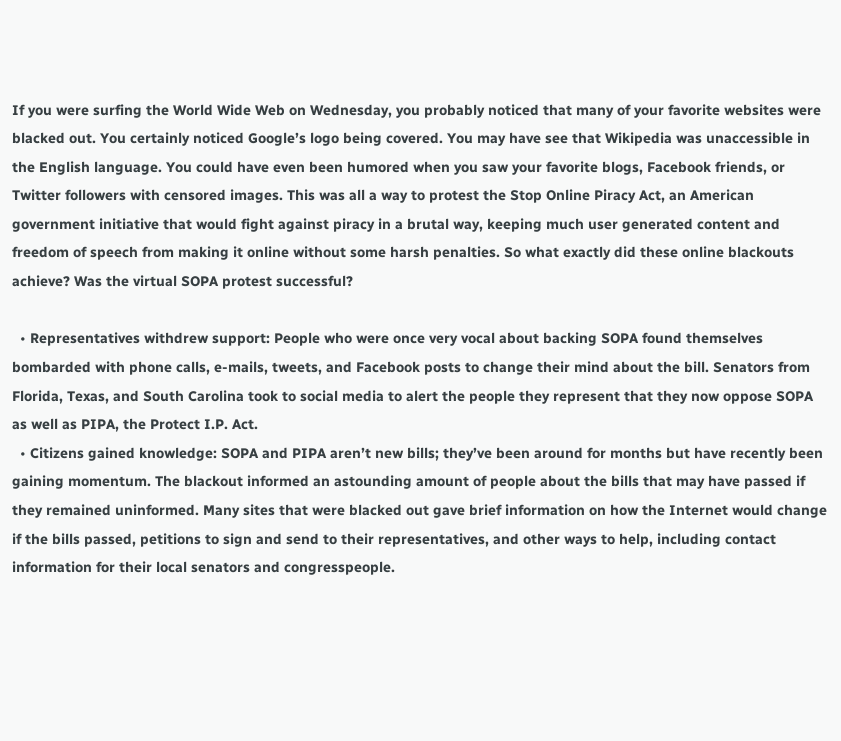If you were surfing the World Wide Web on Wednesday, you probably noticed that many of your favorite websites were blacked out. You certainly noticed Google’s logo being covered. You may have see that Wikipedia was unaccessible in the English language. You could have even been humored when you saw your favorite blogs, Facebook friends, or Twitter followers with censored images. This was all a way to protest the Stop Online Piracy Act, an American government initiative that would fight against piracy in a brutal way, keeping much user generated content and freedom of speech from making it online without some harsh penalties. So what exactly did these online blackouts achieve? Was the virtual SOPA protest successful?

  • Representatives withdrew support: People who were once very vocal about backing SOPA found themselves bombarded with phone calls, e-mails, tweets, and Facebook posts to change their mind about the bill. Senators from Florida, Texas, and South Carolina took to social media to alert the people they represent that they now oppose SOPA as well as PIPA, the Protect I.P. Act.
  • Citizens gained knowledge: SOPA and PIPA aren’t new bills; they’ve been around for months but have recently been gaining momentum. The blackout informed an astounding amount of people about the bills that may have passed if they remained uninformed. Many sites that were blacked out gave brief information on how the Internet would change if the bills passed, petitions to sign and send to their representatives, and other ways to help, including contact information for their local senators and congresspeople.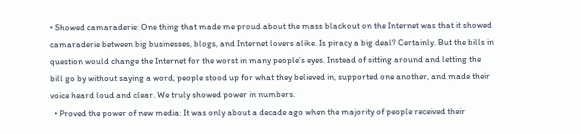• Showed camaraderie: One thing that made me proud about the mass blackout on the Internet was that it showed camaraderie between big businesses, blogs, and Internet lovers alike. Is piracy a big deal? Certainly. But the bills in question would change the Internet for the worst in many people’s eyes. Instead of sitting around and letting the bill go by without saying a word, people stood up for what they believed in, supported one another, and made their voice heard loud and clear. We truly showed power in numbers.
  • Proved the power of new media: It was only about a decade ago when the majority of people received their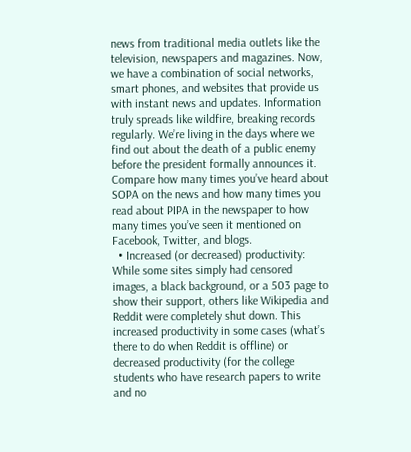news from traditional media outlets like the television, newspapers and magazines. Now, we have a combination of social networks, smart phones, and websites that provide us with instant news and updates. Information truly spreads like wildfire, breaking records regularly. We’re living in the days where we find out about the death of a public enemy before the president formally announces it. Compare how many times you’ve heard about SOPA on the news and how many times you read about PIPA in the newspaper to how many times you’ve seen it mentioned on Facebook, Twitter, and blogs.
  • Increased (or decreased) productivity: While some sites simply had censored images, a black background, or a 503 page to show their support, others like Wikipedia and Reddit were completely shut down. This increased productivity in some cases (what’s there to do when Reddit is offline) or decreased productivity (for the college students who have research papers to write and no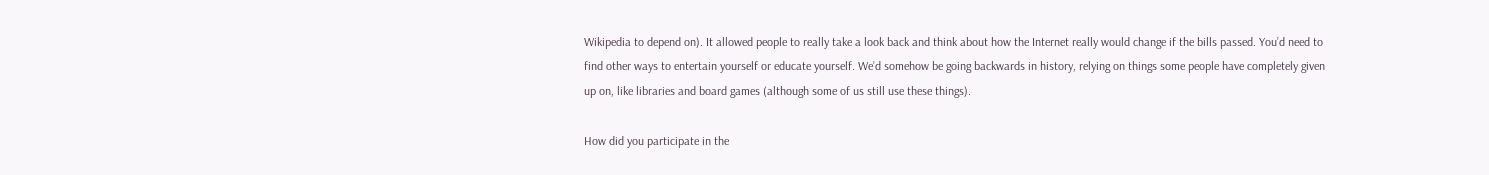Wikipedia to depend on). It allowed people to really take a look back and think about how the Internet really would change if the bills passed. You’d need to find other ways to entertain yourself or educate yourself. We’d somehow be going backwards in history, relying on things some people have completely given up on, like libraries and board games (although some of us still use these things).

How did you participate in the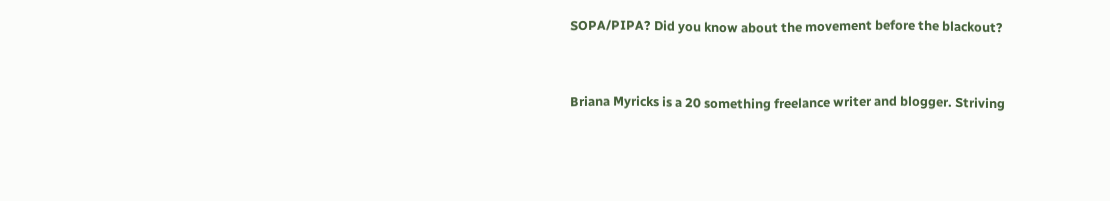SOPA/PIPA? Did you know about the movement before the blackout?


Briana Myricks is a 20 something freelance writer and blogger. Striving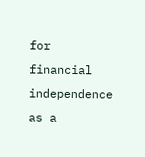for financial independence as a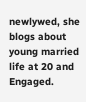newlywed, she blogs about young married life at 20 and Engaged.